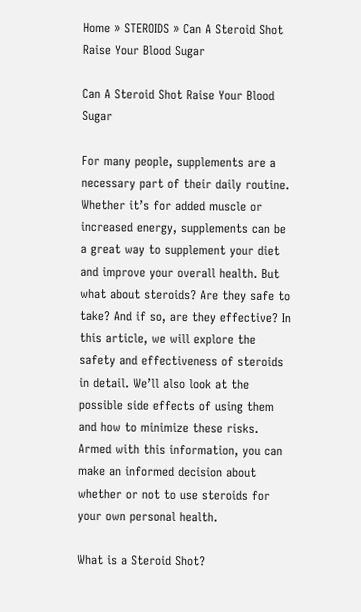Home » STEROIDS » Can A Steroid Shot Raise Your Blood Sugar

Can A Steroid Shot Raise Your Blood Sugar

For many people, supplements are a necessary part of their daily routine. Whether it’s for added muscle or increased energy, supplements can be a great way to supplement your diet and improve your overall health. But what about steroids? Are they safe to take? And if so, are they effective? In this article, we will explore the safety and effectiveness of steroids in detail. We’ll also look at the possible side effects of using them and how to minimize these risks. Armed with this information, you can make an informed decision about whether or not to use steroids for your own personal health.

What is a Steroid Shot?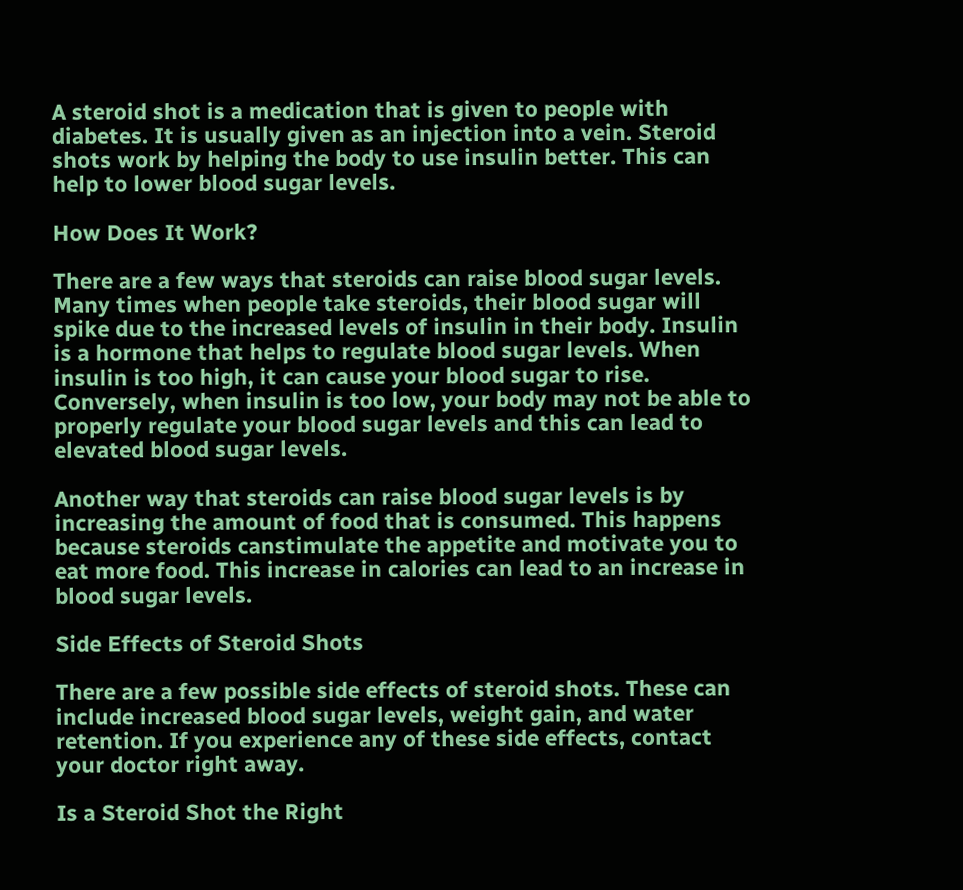A steroid shot is a medication that is given to people with diabetes. It is usually given as an injection into a vein. Steroid shots work by helping the body to use insulin better. This can help to lower blood sugar levels.

How Does It Work?

There are a few ways that steroids can raise blood sugar levels. Many times when people take steroids, their blood sugar will spike due to the increased levels of insulin in their body. Insulin is a hormone that helps to regulate blood sugar levels. When insulin is too high, it can cause your blood sugar to rise. Conversely, when insulin is too low, your body may not be able to properly regulate your blood sugar levels and this can lead to elevated blood sugar levels.

Another way that steroids can raise blood sugar levels is by increasing the amount of food that is consumed. This happens because steroids canstimulate the appetite and motivate you to eat more food. This increase in calories can lead to an increase in blood sugar levels.

Side Effects of Steroid Shots

There are a few possible side effects of steroid shots. These can include increased blood sugar levels, weight gain, and water retention. If you experience any of these side effects, contact your doctor right away.

Is a Steroid Shot the Right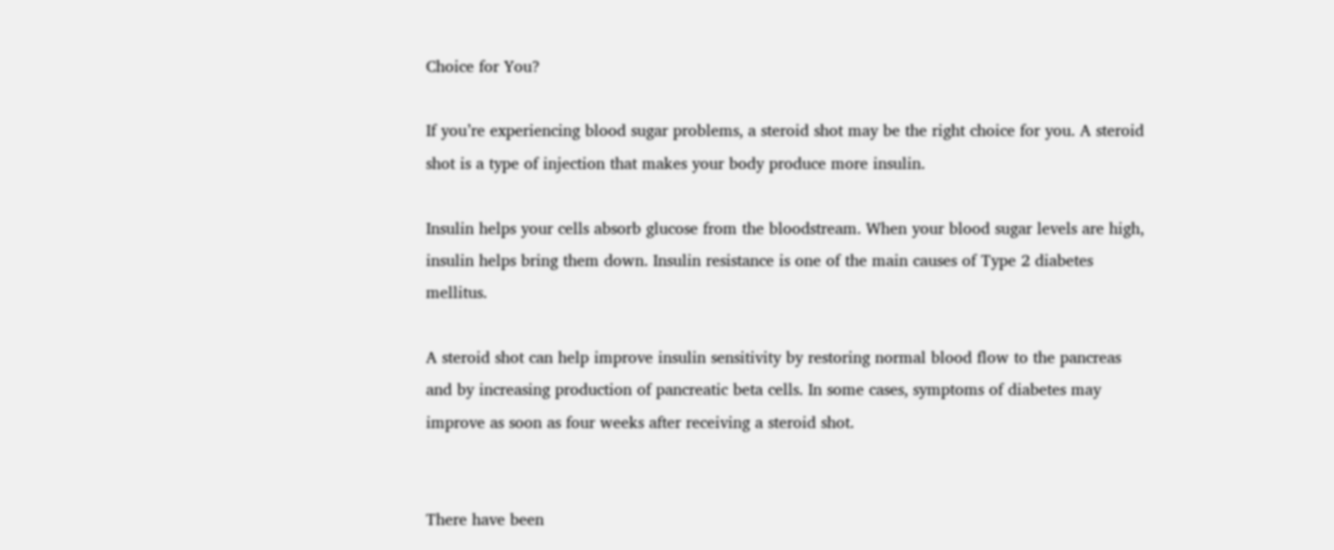Choice for You?

If you’re experiencing blood sugar problems, a steroid shot may be the right choice for you. A steroid shot is a type of injection that makes your body produce more insulin.

Insulin helps your cells absorb glucose from the bloodstream. When your blood sugar levels are high, insulin helps bring them down. Insulin resistance is one of the main causes of Type 2 diabetes mellitus.

A steroid shot can help improve insulin sensitivity by restoring normal blood flow to the pancreas and by increasing production of pancreatic beta cells. In some cases, symptoms of diabetes may improve as soon as four weeks after receiving a steroid shot.


There have been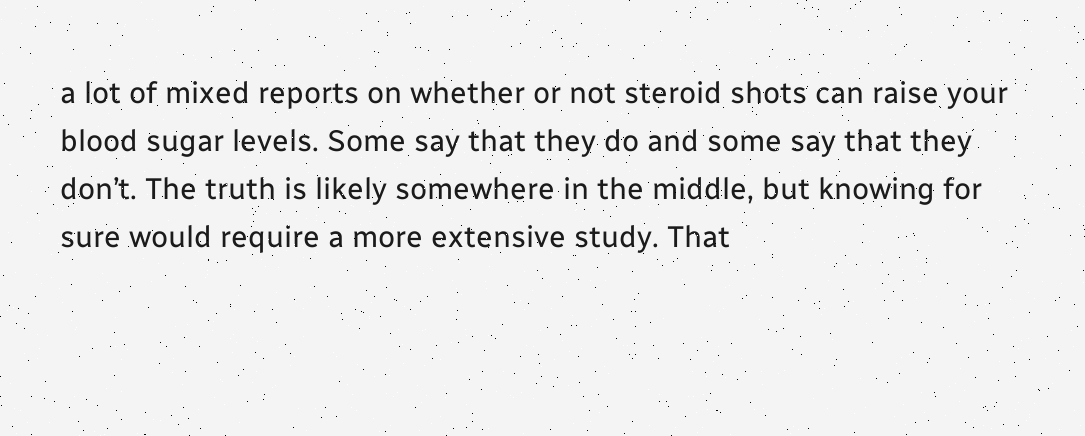a lot of mixed reports on whether or not steroid shots can raise your blood sugar levels. Some say that they do and some say that they don’t. The truth is likely somewhere in the middle, but knowing for sure would require a more extensive study. That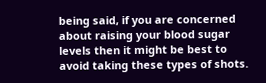being said, if you are concerned about raising your blood sugar levels then it might be best to avoid taking these types of shots.